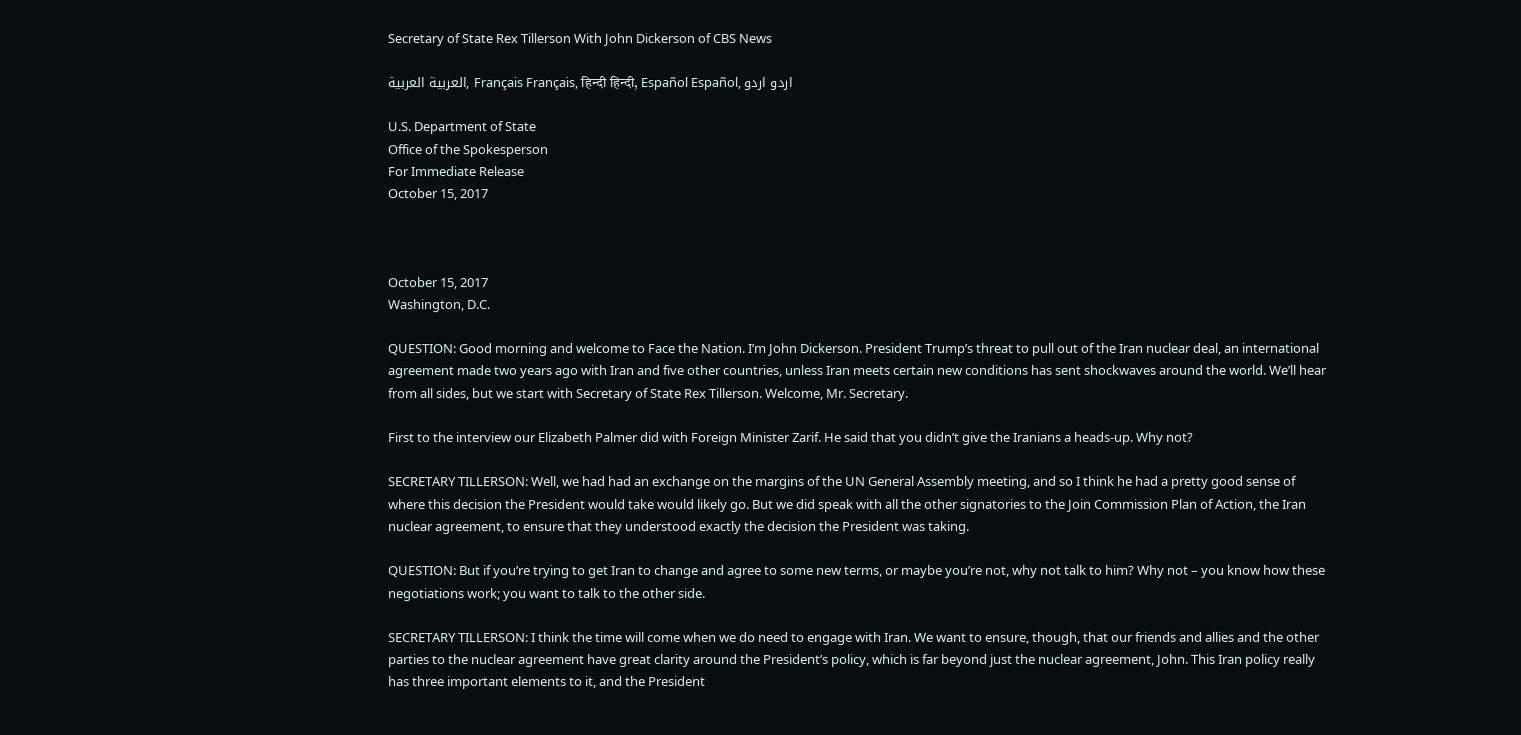Secretary of State Rex Tillerson With John Dickerson of CBS News

العربية العربية, Français Français, हिन्दी हिन्दी, Español Español, اردو اردو

U.S. Department of State
Office of the Spokesperson
For Immediate Release
October 15, 2017



October 15, 2017
Washington, D.C.

QUESTION: Good morning and welcome to Face the Nation. I’m John Dickerson. President Trump’s threat to pull out of the Iran nuclear deal, an international agreement made two years ago with Iran and five other countries, unless Iran meets certain new conditions has sent shockwaves around the world. We’ll hear from all sides, but we start with Secretary of State Rex Tillerson. Welcome, Mr. Secretary.

First to the interview our Elizabeth Palmer did with Foreign Minister Zarif. He said that you didn’t give the Iranians a heads-up. Why not?

SECRETARY TILLERSON: Well, we had had an exchange on the margins of the UN General Assembly meeting, and so I think he had a pretty good sense of where this decision the President would take would likely go. But we did speak with all the other signatories to the Join Commission Plan of Action, the Iran nuclear agreement, to ensure that they understood exactly the decision the President was taking.

QUESTION: But if you’re trying to get Iran to change and agree to some new terms, or maybe you’re not, why not talk to him? Why not – you know how these negotiations work; you want to talk to the other side.

SECRETARY TILLERSON: I think the time will come when we do need to engage with Iran. We want to ensure, though, that our friends and allies and the other parties to the nuclear agreement have great clarity around the President’s policy, which is far beyond just the nuclear agreement, John. This Iran policy really has three important elements to it, and the President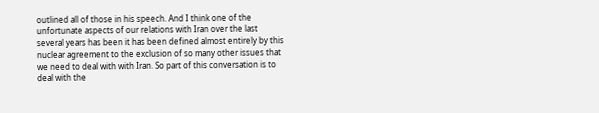outlined all of those in his speech. And I think one of the unfortunate aspects of our relations with Iran over the last several years has been it has been defined almost entirely by this nuclear agreement to the exclusion of so many other issues that we need to deal with with Iran. So part of this conversation is to deal with the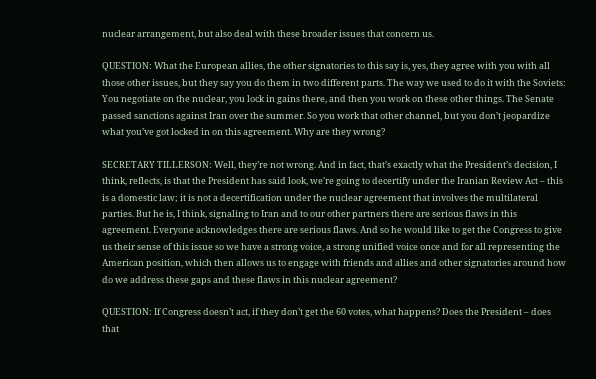nuclear arrangement, but also deal with these broader issues that concern us.

QUESTION: What the European allies, the other signatories to this say is, yes, they agree with you with all those other issues, but they say you do them in two different parts. The way we used to do it with the Soviets: You negotiate on the nuclear, you lock in gains there, and then you work on these other things. The Senate passed sanctions against Iran over the summer. So you work that other channel, but you don’t jeopardize what you’ve got locked in on this agreement. Why are they wrong?

SECRETARY TILLERSON: Well, they’re not wrong. And in fact, that’s exactly what the President’s decision, I think, reflects, is that the President has said look, we’re going to decertify under the Iranian Review Act – this is a domestic law; it is not a decertification under the nuclear agreement that involves the multilateral parties. But he is, I think, signaling to Iran and to our other partners there are serious flaws in this agreement. Everyone acknowledges there are serious flaws. And so he would like to get the Congress to give us their sense of this issue so we have a strong voice, a strong unified voice once and for all representing the American position, which then allows us to engage with friends and allies and other signatories around how do we address these gaps and these flaws in this nuclear agreement?

QUESTION: If Congress doesn’t act, if they don’t get the 60 votes, what happens? Does the President – does that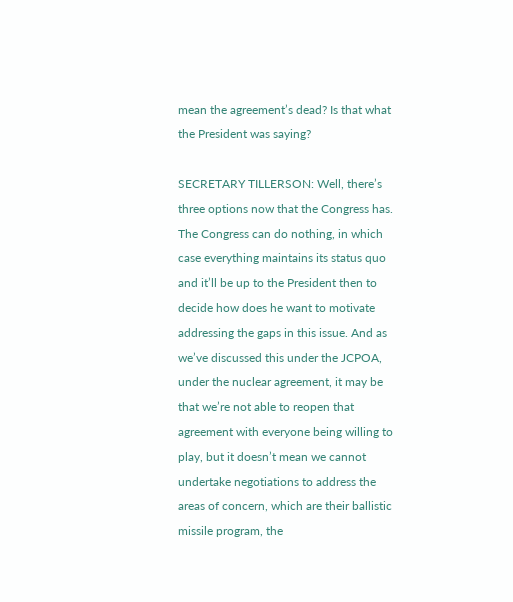mean the agreement’s dead? Is that what the President was saying?

SECRETARY TILLERSON: Well, there’s three options now that the Congress has. The Congress can do nothing, in which case everything maintains its status quo and it’ll be up to the President then to decide how does he want to motivate addressing the gaps in this issue. And as we’ve discussed this under the JCPOA, under the nuclear agreement, it may be that we’re not able to reopen that agreement with everyone being willing to play, but it doesn’t mean we cannot undertake negotiations to address the areas of concern, which are their ballistic missile program, the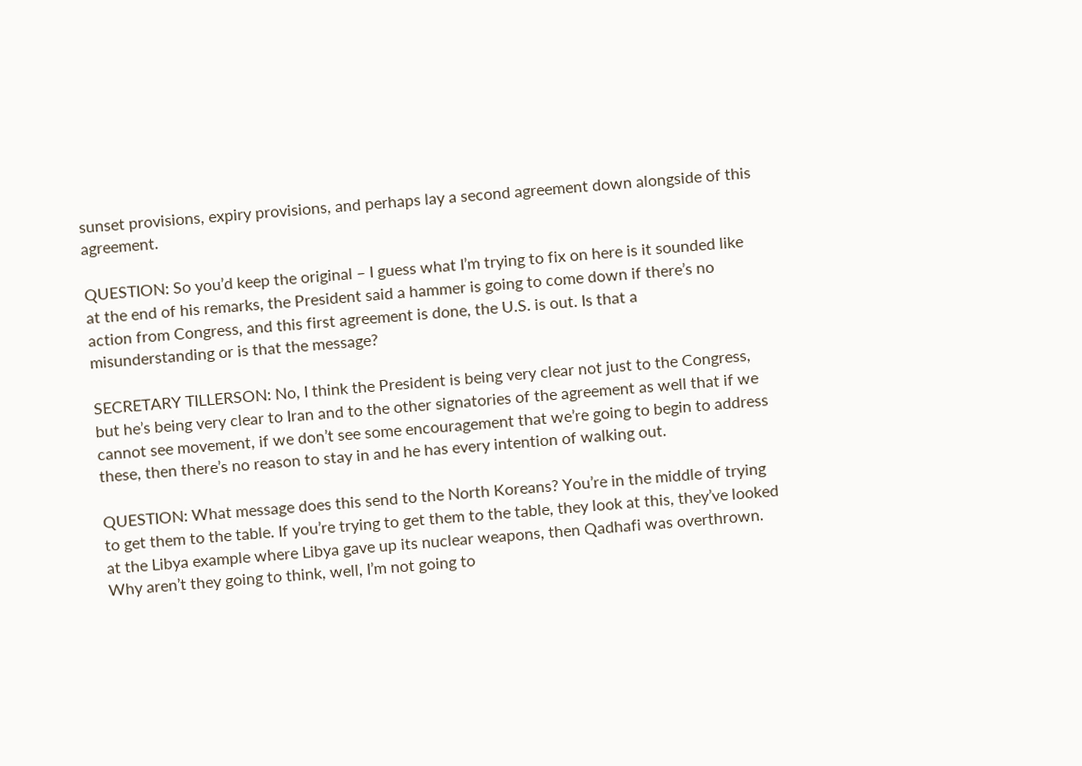sunset provisions, expiry provisions, and perhaps lay a second agreement down alongside of this agreement.

QUESTION: So you’d keep the original – I guess what I’m trying to fix on here is it sounded like at the end of his remarks, the President said a hammer is going to come down if there’s no action from Congress, and this first agreement is done, the U.S. is out. Is that a misunderstanding or is that the message?

SECRETARY TILLERSON: No, I think the President is being very clear not just to the Congress, but he’s being very clear to Iran and to the other signatories of the agreement as well that if we cannot see movement, if we don’t see some encouragement that we’re going to begin to address these, then there’s no reason to stay in and he has every intention of walking out.

QUESTION: What message does this send to the North Koreans? You’re in the middle of trying to get them to the table. If you’re trying to get them to the table, they look at this, they’ve looked at the Libya example where Libya gave up its nuclear weapons, then Qadhafi was overthrown. Why aren’t they going to think, well, I’m not going to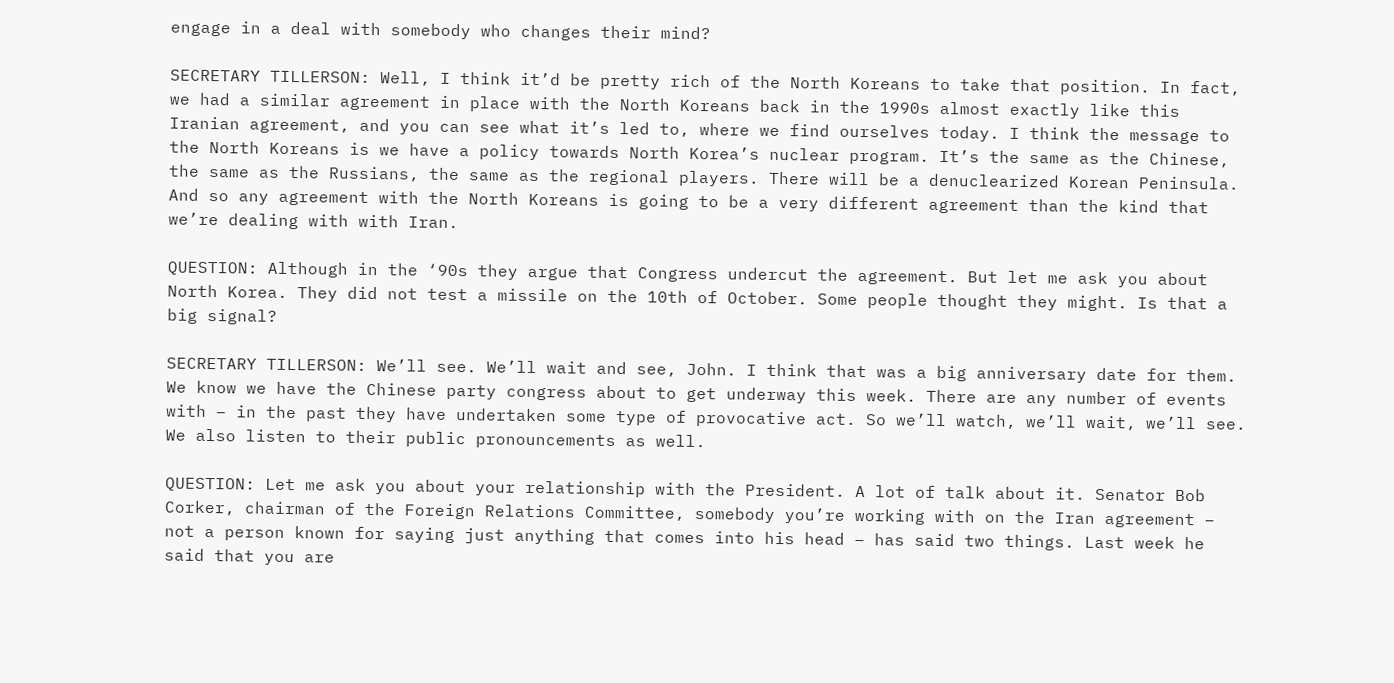engage in a deal with somebody who changes their mind?

SECRETARY TILLERSON: Well, I think it’d be pretty rich of the North Koreans to take that position. In fact, we had a similar agreement in place with the North Koreans back in the 1990s almost exactly like this Iranian agreement, and you can see what it’s led to, where we find ourselves today. I think the message to the North Koreans is we have a policy towards North Korea’s nuclear program. It’s the same as the Chinese, the same as the Russians, the same as the regional players. There will be a denuclearized Korean Peninsula. And so any agreement with the North Koreans is going to be a very different agreement than the kind that we’re dealing with with Iran.

QUESTION: Although in the ‘90s they argue that Congress undercut the agreement. But let me ask you about North Korea. They did not test a missile on the 10th of October. Some people thought they might. Is that a big signal?

SECRETARY TILLERSON: We’ll see. We’ll wait and see, John. I think that was a big anniversary date for them. We know we have the Chinese party congress about to get underway this week. There are any number of events with – in the past they have undertaken some type of provocative act. So we’ll watch, we’ll wait, we’ll see. We also listen to their public pronouncements as well.

QUESTION: Let me ask you about your relationship with the President. A lot of talk about it. Senator Bob Corker, chairman of the Foreign Relations Committee, somebody you’re working with on the Iran agreement – not a person known for saying just anything that comes into his head – has said two things. Last week he said that you are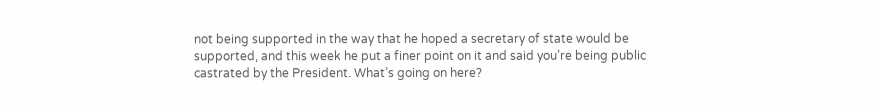not being supported in the way that he hoped a secretary of state would be supported, and this week he put a finer point on it and said you’re being public castrated by the President. What’s going on here?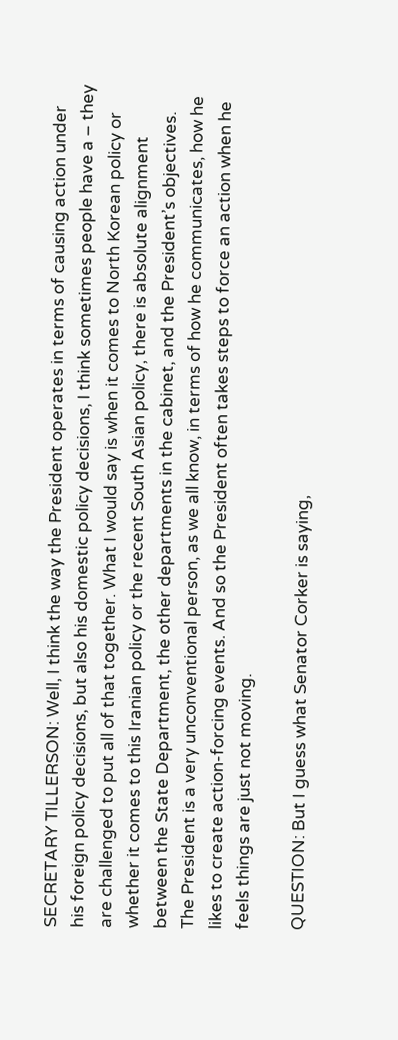SECRETARY TILLERSON: Well, I think the way the President operates in terms of causing action under his foreign policy decisions, but also his domestic policy decisions, I think sometimes people have a – they are challenged to put all of that together. What I would say is when it comes to North Korean policy or whether it comes to this Iranian policy or the recent South Asian policy, there is absolute alignment between the State Department, the other departments in the cabinet, and the President’s objectives. The President is a very unconventional person, as we all know, in terms of how he communicates, how he likes to create action-forcing events. And so the President often takes steps to force an action when he feels things are just not moving.

QUESTION: But I guess what Senator Corker is saying,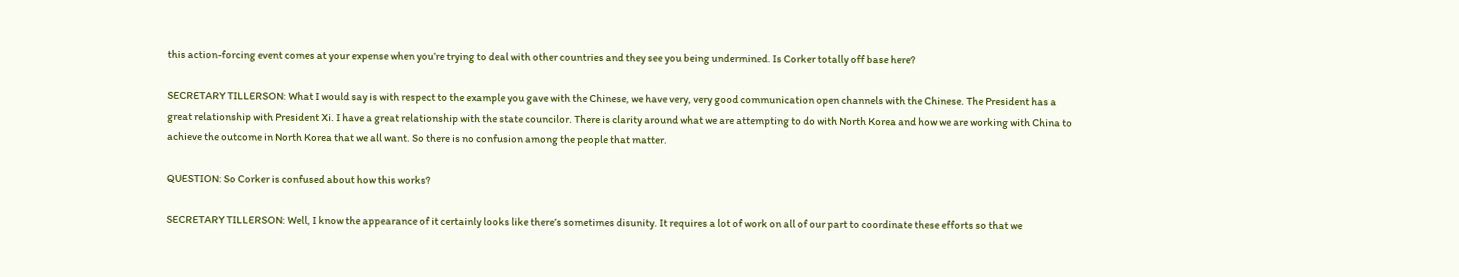this action-forcing event comes at your expense when you’re trying to deal with other countries and they see you being undermined. Is Corker totally off base here?

SECRETARY TILLERSON: What I would say is with respect to the example you gave with the Chinese, we have very, very good communication open channels with the Chinese. The President has a great relationship with President Xi. I have a great relationship with the state councilor. There is clarity around what we are attempting to do with North Korea and how we are working with China to achieve the outcome in North Korea that we all want. So there is no confusion among the people that matter.

QUESTION: So Corker is confused about how this works?

SECRETARY TILLERSON: Well, I know the appearance of it certainly looks like there’s sometimes disunity. It requires a lot of work on all of our part to coordinate these efforts so that we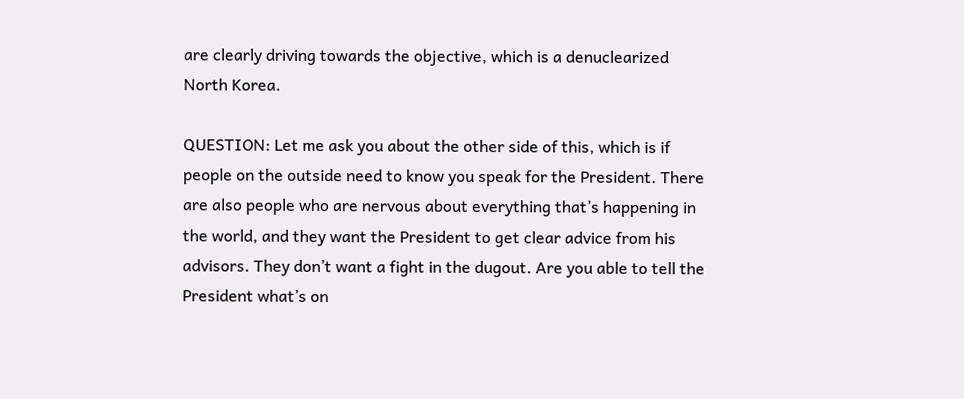are clearly driving towards the objective, which is a denuclearized North Korea.

QUESTION: Let me ask you about the other side of this, which is if people on the outside need to know you speak for the President. There are also people who are nervous about everything that’s happening in the world, and they want the President to get clear advice from his advisors. They don’t want a fight in the dugout. Are you able to tell the President what’s on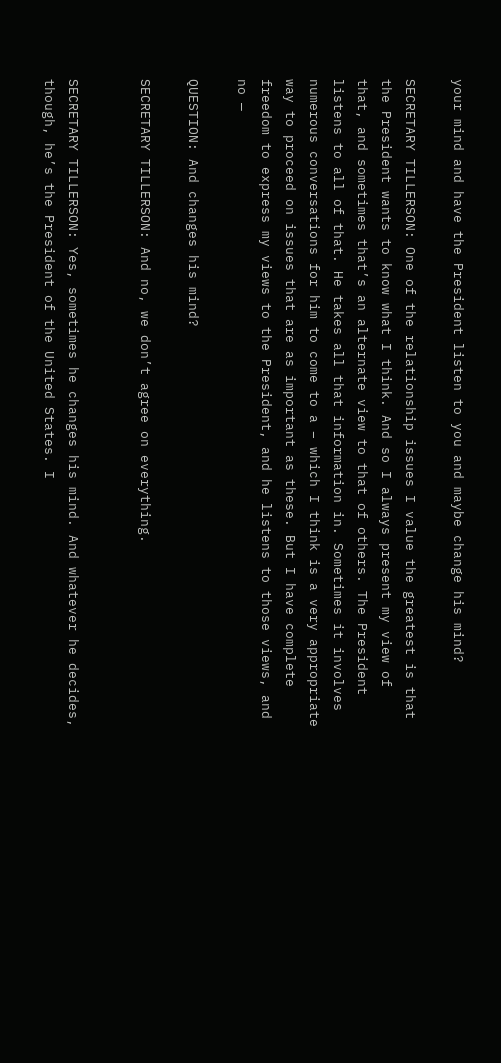your mind and have the President listen to you and maybe change his mind?

SECRETARY TILLERSON: One of the relationship issues I value the greatest is that the President wants to know what I think. And so I always present my view of that, and sometimes that’s an alternate view to that of others. The President listens to all of that. He takes all that information in. Sometimes it involves numerous conversations for him to come to a – which I think is a very appropriate way to proceed on issues that are as important as these. But I have complete freedom to express my views to the President, and he listens to those views, and no —

QUESTION: And changes his mind?

SECRETARY TILLERSON: And no, we don’t agree on everything.


SECRETARY TILLERSON: Yes, sometimes he changes his mind. And whatever he decides, though, he’s the President of the United States. I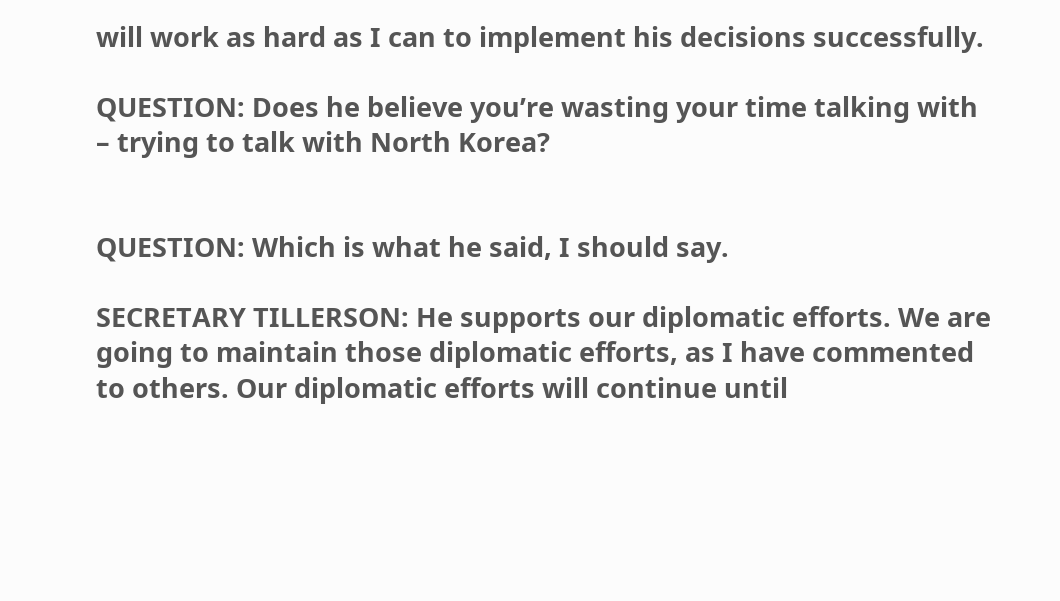will work as hard as I can to implement his decisions successfully.

QUESTION: Does he believe you’re wasting your time talking with – trying to talk with North Korea?


QUESTION: Which is what he said, I should say.

SECRETARY TILLERSON: He supports our diplomatic efforts. We are going to maintain those diplomatic efforts, as I have commented to others. Our diplomatic efforts will continue until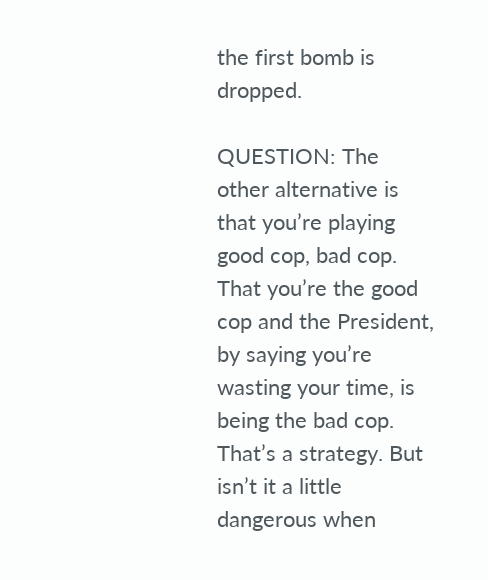the first bomb is dropped.

QUESTION: The other alternative is that you’re playing good cop, bad cop. That you’re the good cop and the President, by saying you’re wasting your time, is being the bad cop. That’s a strategy. But isn’t it a little dangerous when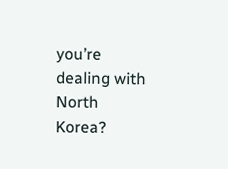you’re dealing with North Korea?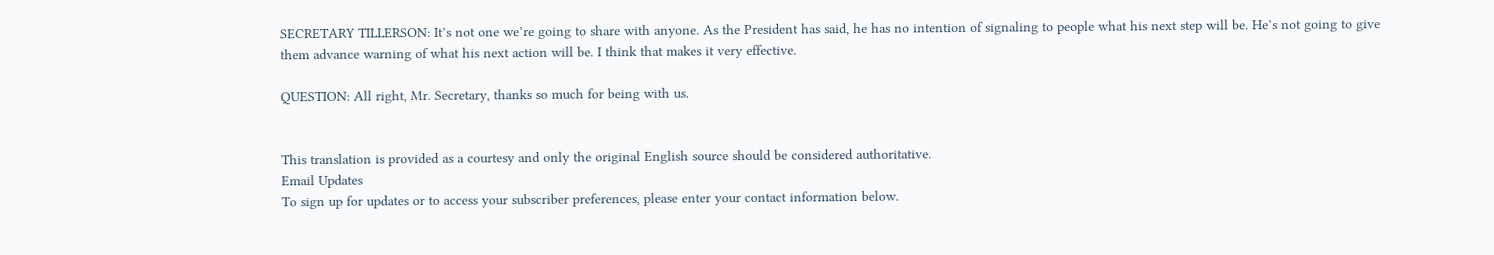SECRETARY TILLERSON: It’s not one we’re going to share with anyone. As the President has said, he has no intention of signaling to people what his next step will be. He’s not going to give them advance warning of what his next action will be. I think that makes it very effective.

QUESTION: All right, Mr. Secretary, thanks so much for being with us.


This translation is provided as a courtesy and only the original English source should be considered authoritative.
Email Updates
To sign up for updates or to access your subscriber preferences, please enter your contact information below.